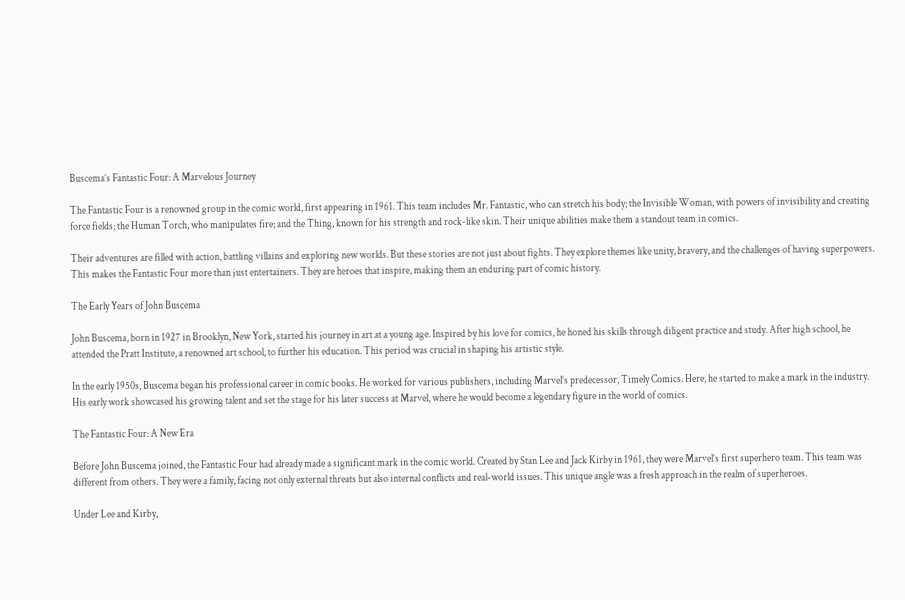Buscema’s Fantastic Four: A Marvelous Journey

The Fantastic Four is a renowned group in the comic world, first appearing in 1961. This team includes Mr. Fantastic, who can stretch his body; the Invisible Woman, with powers of invisibility and creating force fields; the Human Torch, who manipulates fire; and the Thing, known for his strength and rock-like skin. Their unique abilities make them a standout team in comics.

Their adventures are filled with action, battling villains and exploring new worlds. But these stories are not just about fights. They explore themes like unity, bravery, and the challenges of having superpowers. This makes the Fantastic Four more than just entertainers. They are heroes that inspire, making them an enduring part of comic history.

The Early Years of John Buscema

John Buscema, born in 1927 in Brooklyn, New York, started his journey in art at a young age. Inspired by his love for comics, he honed his skills through diligent practice and study. After high school, he attended the Pratt Institute, a renowned art school, to further his education. This period was crucial in shaping his artistic style.

In the early 1950s, Buscema began his professional career in comic books. He worked for various publishers, including Marvel’s predecessor, Timely Comics. Here, he started to make a mark in the industry. His early work showcased his growing talent and set the stage for his later success at Marvel, where he would become a legendary figure in the world of comics.

The Fantastic Four: A New Era

Before John Buscema joined, the Fantastic Four had already made a significant mark in the comic world. Created by Stan Lee and Jack Kirby in 1961, they were Marvel’s first superhero team. This team was different from others. They were a family, facing not only external threats but also internal conflicts and real-world issues. This unique angle was a fresh approach in the realm of superheroes.

Under Lee and Kirby,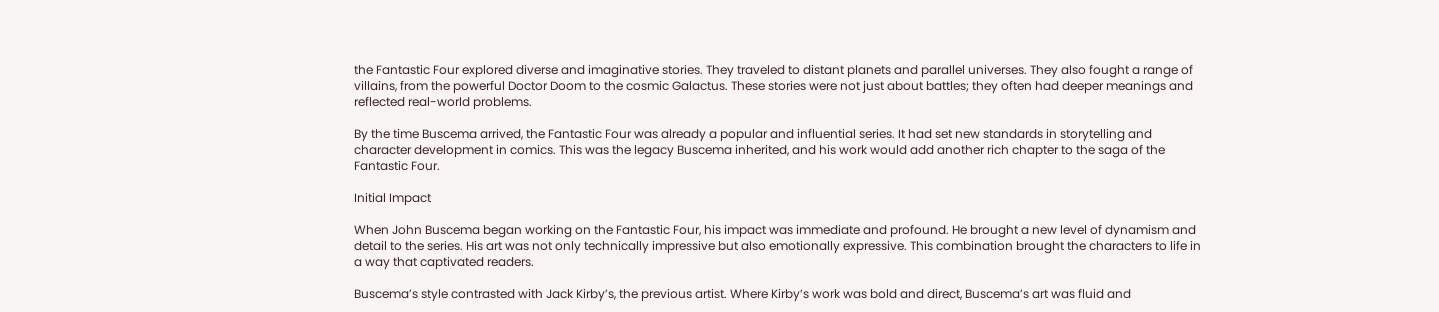the Fantastic Four explored diverse and imaginative stories. They traveled to distant planets and parallel universes. They also fought a range of villains, from the powerful Doctor Doom to the cosmic Galactus. These stories were not just about battles; they often had deeper meanings and reflected real-world problems.

By the time Buscema arrived, the Fantastic Four was already a popular and influential series. It had set new standards in storytelling and character development in comics. This was the legacy Buscema inherited, and his work would add another rich chapter to the saga of the Fantastic Four.

Initial Impact

When John Buscema began working on the Fantastic Four, his impact was immediate and profound. He brought a new level of dynamism and detail to the series. His art was not only technically impressive but also emotionally expressive. This combination brought the characters to life in a way that captivated readers.

Buscema’s style contrasted with Jack Kirby’s, the previous artist. Where Kirby’s work was bold and direct, Buscema’s art was fluid and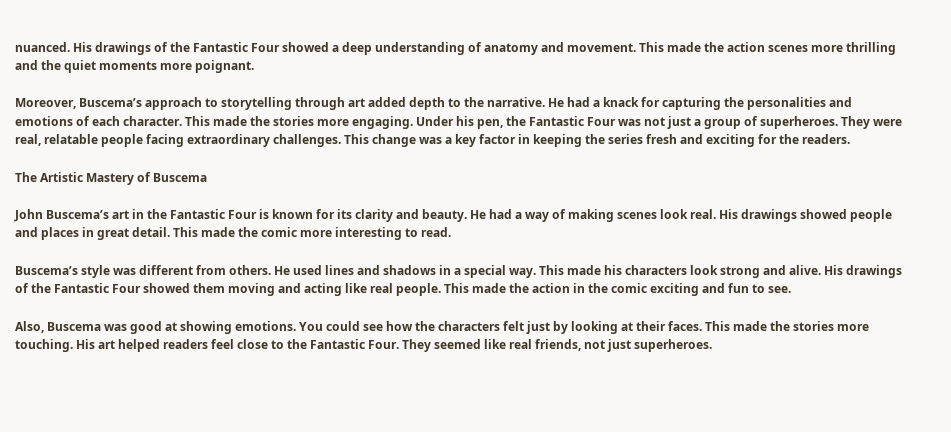nuanced. His drawings of the Fantastic Four showed a deep understanding of anatomy and movement. This made the action scenes more thrilling and the quiet moments more poignant.

Moreover, Buscema’s approach to storytelling through art added depth to the narrative. He had a knack for capturing the personalities and emotions of each character. This made the stories more engaging. Under his pen, the Fantastic Four was not just a group of superheroes. They were real, relatable people facing extraordinary challenges. This change was a key factor in keeping the series fresh and exciting for the readers.

The Artistic Mastery of Buscema

John Buscema’s art in the Fantastic Four is known for its clarity and beauty. He had a way of making scenes look real. His drawings showed people and places in great detail. This made the comic more interesting to read.

Buscema’s style was different from others. He used lines and shadows in a special way. This made his characters look strong and alive. His drawings of the Fantastic Four showed them moving and acting like real people. This made the action in the comic exciting and fun to see.

Also, Buscema was good at showing emotions. You could see how the characters felt just by looking at their faces. This made the stories more touching. His art helped readers feel close to the Fantastic Four. They seemed like real friends, not just superheroes.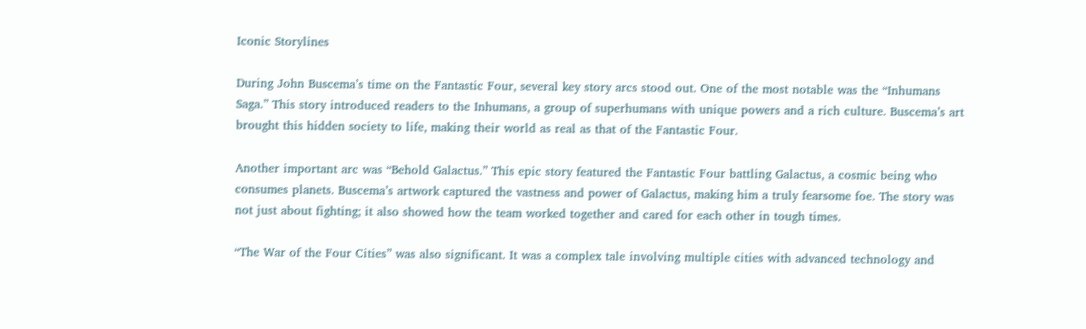Iconic Storylines

During John Buscema’s time on the Fantastic Four, several key story arcs stood out. One of the most notable was the “Inhumans Saga.” This story introduced readers to the Inhumans, a group of superhumans with unique powers and a rich culture. Buscema’s art brought this hidden society to life, making their world as real as that of the Fantastic Four.

Another important arc was “Behold Galactus.” This epic story featured the Fantastic Four battling Galactus, a cosmic being who consumes planets. Buscema’s artwork captured the vastness and power of Galactus, making him a truly fearsome foe. The story was not just about fighting; it also showed how the team worked together and cared for each other in tough times.

“The War of the Four Cities” was also significant. It was a complex tale involving multiple cities with advanced technology and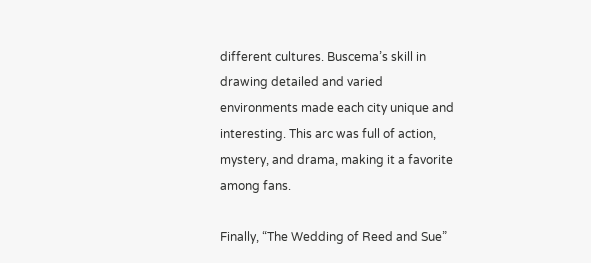different cultures. Buscema’s skill in drawing detailed and varied environments made each city unique and interesting. This arc was full of action, mystery, and drama, making it a favorite among fans.

Finally, “The Wedding of Reed and Sue”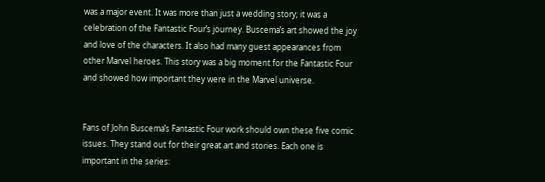was a major event. It was more than just a wedding story; it was a celebration of the Fantastic Four’s journey. Buscema’s art showed the joy and love of the characters. It also had many guest appearances from other Marvel heroes. This story was a big moment for the Fantastic Four and showed how important they were in the Marvel universe.


Fans of John Buscema’s Fantastic Four work should own these five comic issues. They stand out for their great art and stories. Each one is important in the series: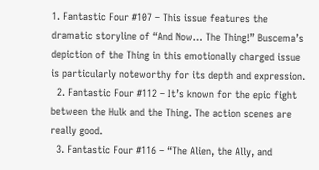1. Fantastic Four #107 – This issue features the dramatic storyline of “And Now… The Thing!” Buscema’s depiction of the Thing in this emotionally charged issue is particularly noteworthy for its depth and expression.
  2. Fantastic Four #112 – It’s known for the epic fight between the Hulk and the Thing. The action scenes are really good.
  3. Fantastic Four #116 – “The Alien, the Ally, and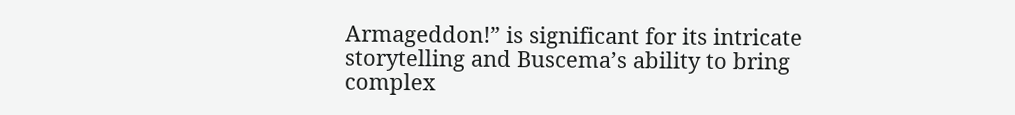Armageddon!” is significant for its intricate storytelling and Buscema’s ability to bring complex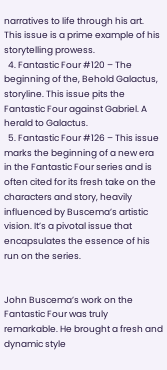narratives to life through his art. This issue is a prime example of his storytelling prowess.
  4. Fantastic Four #120 – The beginning of the, Behold Galactus, storyline. This issue pits the Fantastic Four against Gabriel. A herald to Galactus.
  5. Fantastic Four #126 – This issue marks the beginning of a new era in the Fantastic Four series and is often cited for its fresh take on the characters and story, heavily influenced by Buscema’s artistic vision. It’s a pivotal issue that encapsulates the essence of his run on the series.


John Buscema’s work on the Fantastic Four was truly remarkable. He brought a fresh and dynamic style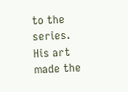to the series. His art made the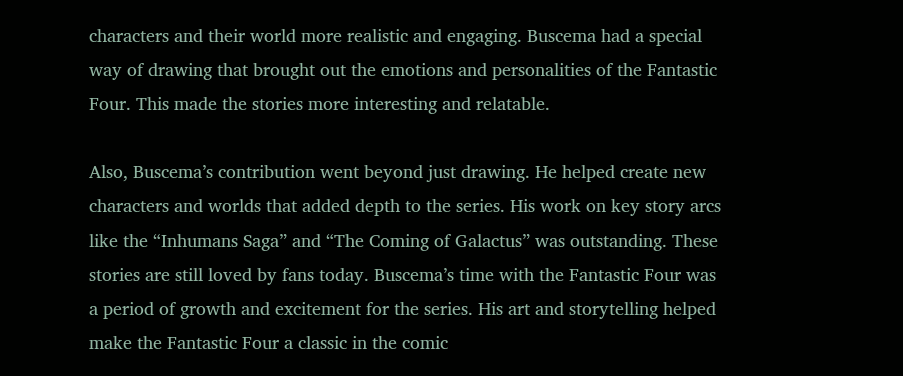characters and their world more realistic and engaging. Buscema had a special way of drawing that brought out the emotions and personalities of the Fantastic Four. This made the stories more interesting and relatable.

Also, Buscema’s contribution went beyond just drawing. He helped create new characters and worlds that added depth to the series. His work on key story arcs like the “Inhumans Saga” and “The Coming of Galactus” was outstanding. These stories are still loved by fans today. Buscema’s time with the Fantastic Four was a period of growth and excitement for the series. His art and storytelling helped make the Fantastic Four a classic in the comic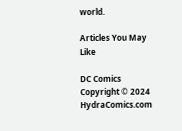world.

Articles You May Like

DC Comics
Copyright © 2024 HydraComics.com